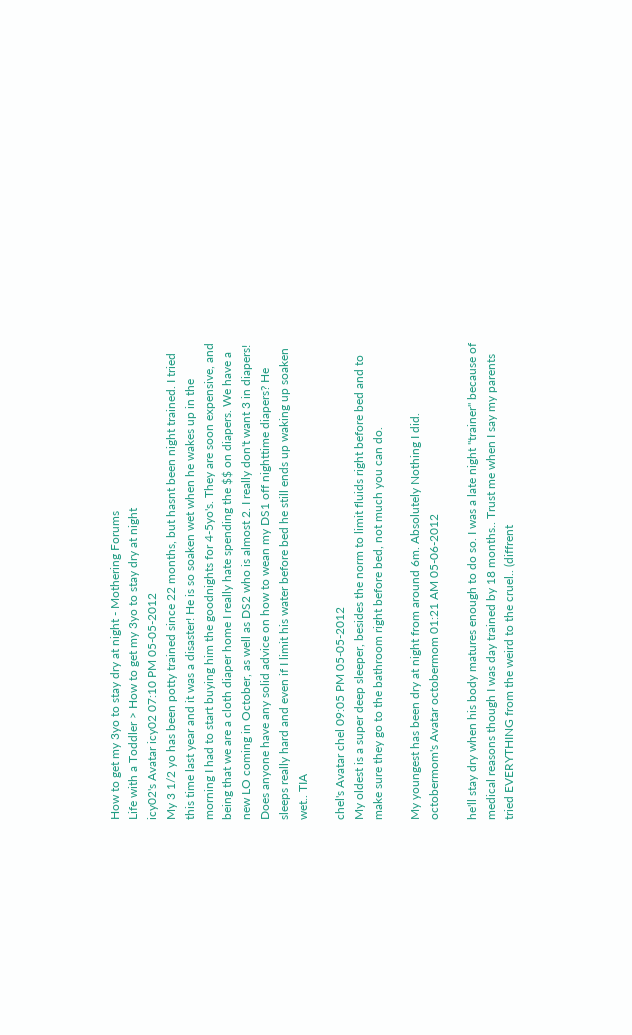How to get my 3yo to stay dry at night - Mothering Forums
Life with a Toddler > How to get my 3yo to stay dry at night
icy02's Avatar icy02 07:10 PM 05-05-2012
My 3 1/2 yo has been potty trained since 22 months, but hasnt been night trained. I tried this time last year and it was a disaster! He is so soaken wet when he wakes up in the morning I had to start buying him the goodnights for 4-5yo's. They are soon expensive, and being that we are a cloth diaper home I really hate spending the $$ on diapers. We have a new LO coming in October, as well as DS2 who is almost 2. I really don't want 3 in diapers! Does anyone have any solid advice on how to wean my DS1 off nighttime diapers? He sleeps really hard and even if I limit his water before bed he still ends up waking up soaken wet.. TIA

chel's Avatar chel 09:05 PM 05-05-2012
My oldest is a super deep sleeper, besides the norm to limit fluids right before bed and to make sure they go to the bathroom right before bed, not much you can do.

My youngest has been dry at night from around 6m. Absolutely Nothing I did.
octobermom's Avatar octobermom 01:21 AM 05-06-2012

he'll stay dry when his body matures enough to do so. I was a late night "trainer" because of medical reasons though I was day trained by 18 months.. Trust me when I say my parents tried EVERYTHING from the weird to the cruel.. (diffrent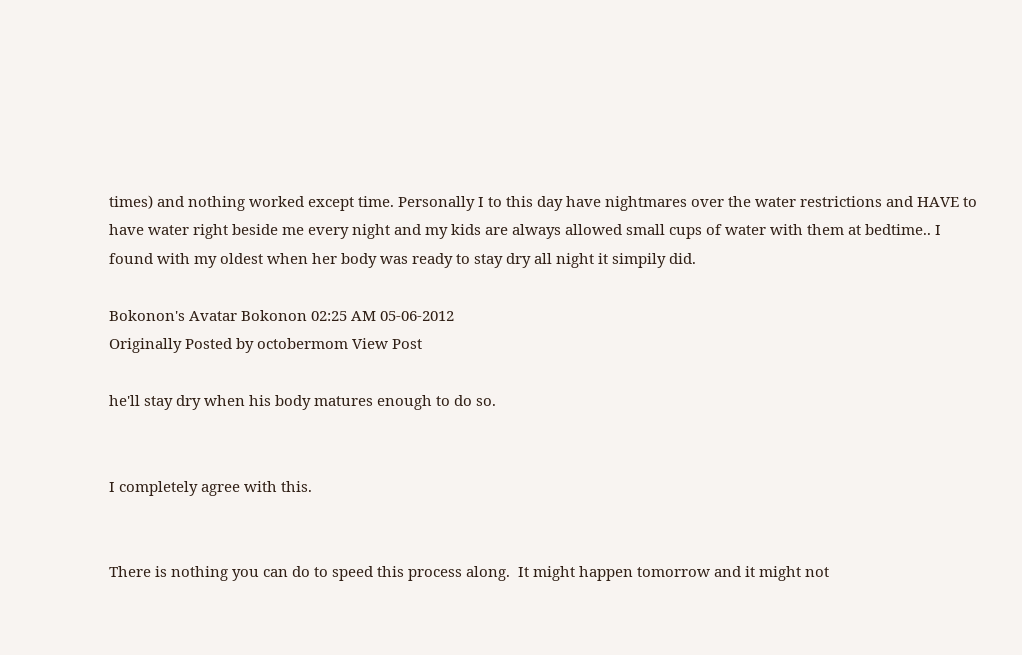times) and nothing worked except time. Personally I to this day have nightmares over the water restrictions and HAVE to have water right beside me every night and my kids are always allowed small cups of water with them at bedtime.. I found with my oldest when her body was ready to stay dry all night it simpily did.

Bokonon's Avatar Bokonon 02:25 AM 05-06-2012
Originally Posted by octobermom View Post

he'll stay dry when his body matures enough to do so.


I completely agree with this.


There is nothing you can do to speed this process along.  It might happen tomorrow and it might not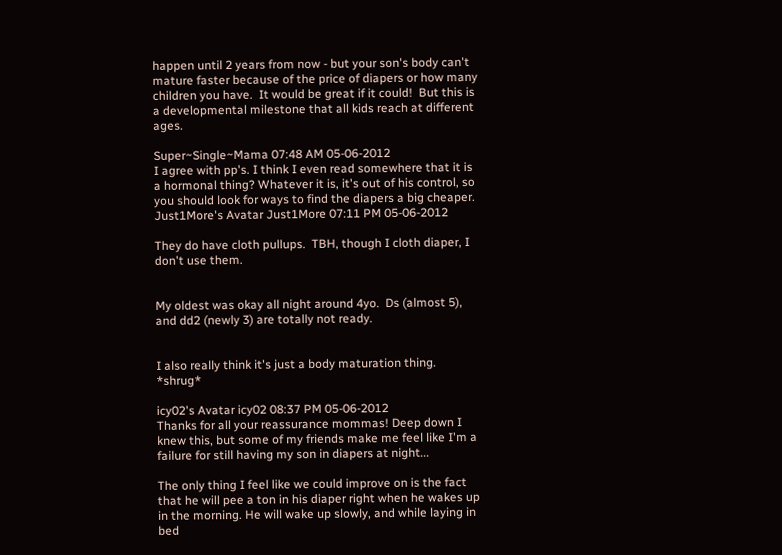happen until 2 years from now - but your son's body can't mature faster because of the price of diapers or how many children you have.  It would be great if it could!  But this is a developmental milestone that all kids reach at different ages.

Super~Single~Mama 07:48 AM 05-06-2012
I agree with pp's. I think I even read somewhere that it is a hormonal thing? Whatever it is, it's out of his control, so you should look for ways to find the diapers a big cheaper.
Just1More's Avatar Just1More 07:11 PM 05-06-2012

They do have cloth pullups.  TBH, though I cloth diaper, I don't use them.


My oldest was okay all night around 4yo.  Ds (almost 5), and dd2 (newly 3) are totally not ready.


I also really think it's just a body maturation thing.  *shrug*

icy02's Avatar icy02 08:37 PM 05-06-2012
Thanks for all your reassurance mommas! Deep down I knew this, but some of my friends make me feel like I'm a failure for still having my son in diapers at night...

The only thing I feel like we could improve on is the fact that he will pee a ton in his diaper right when he wakes up in the morning. He will wake up slowly, and while laying in bed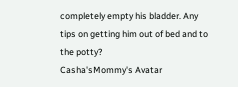completely empty his bladder. Any tips on getting him out of bed and to the potty?
Casha'sMommy's Avatar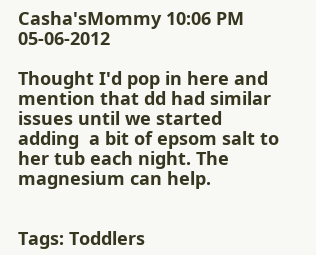Casha'sMommy 10:06 PM 05-06-2012

Thought I'd pop in here and mention that dd had similar issues until we started adding  a bit of epsom salt to her tub each night. The magnesium can help.


Tags: Toddlers